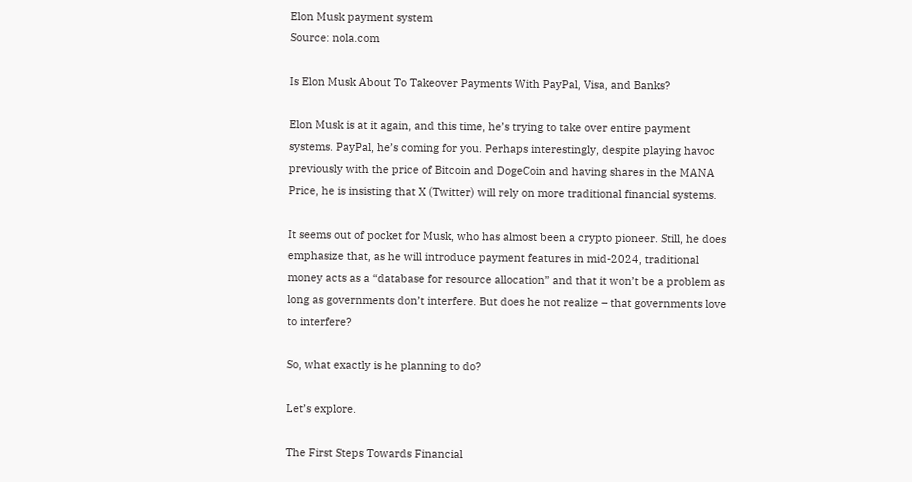Elon Musk payment system
Source: nola.com

Is Elon Musk About To Takeover Payments With PayPal, Visa, and Banks?

Elon Musk is at it again, and this time, he’s trying to take over entire payment systems. PayPal, he’s coming for you. Perhaps interestingly, despite playing havoc previously with the price of Bitcoin and DogeCoin and having shares in the MANA Price, he is insisting that X (Twitter) will rely on more traditional financial systems.

It seems out of pocket for Musk, who has almost been a crypto pioneer. Still, he does emphasize that, as he will introduce payment features in mid-2024, traditional money acts as a “database for resource allocation” and that it won’t be a problem as long as governments don’t interfere. But does he not realize – that governments love to interfere?

So, what exactly is he planning to do?

Let’s explore.

The First Steps Towards Financial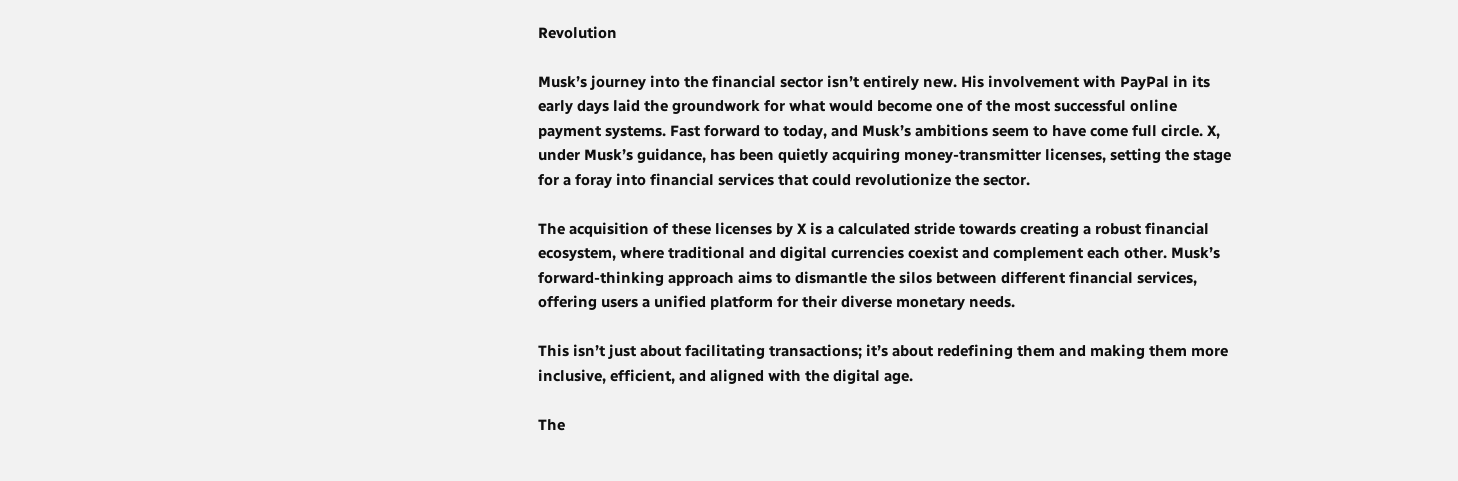Revolution

Musk’s journey into the financial sector isn’t entirely new. His involvement with PayPal in its early days laid the groundwork for what would become one of the most successful online payment systems. Fast forward to today, and Musk’s ambitions seem to have come full circle. X, under Musk’s guidance, has been quietly acquiring money-transmitter licenses, setting the stage for a foray into financial services that could revolutionize the sector.

The acquisition of these licenses by X is a calculated stride towards creating a robust financial ecosystem, where traditional and digital currencies coexist and complement each other. Musk’s forward-thinking approach aims to dismantle the silos between different financial services, offering users a unified platform for their diverse monetary needs.

This isn’t just about facilitating transactions; it’s about redefining them and making them more inclusive, efficient, and aligned with the digital age.

The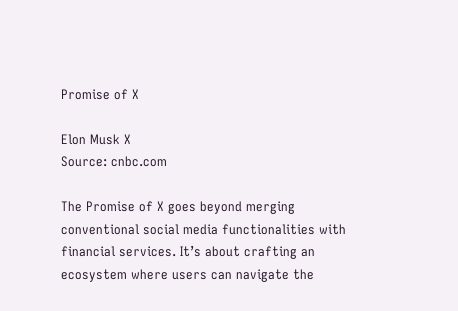Promise of X

Elon Musk X
Source: cnbc.com

The Promise of X goes beyond merging conventional social media functionalities with financial services. It’s about crafting an ecosystem where users can navigate the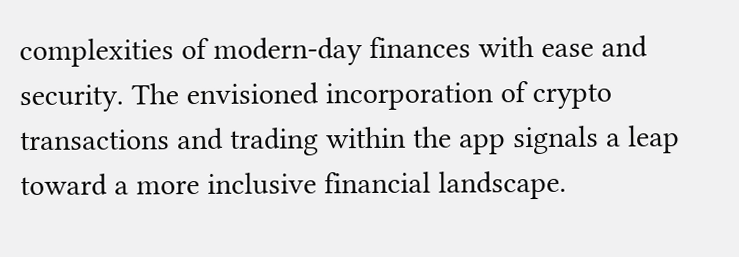complexities of modern-day finances with ease and security. The envisioned incorporation of crypto transactions and trading within the app signals a leap toward a more inclusive financial landscape.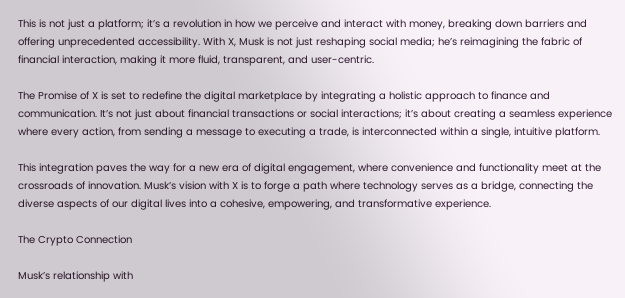This is not just a platform; it’s a revolution in how we perceive and interact with money, breaking down barriers and offering unprecedented accessibility. With X, Musk is not just reshaping social media; he’s reimagining the fabric of financial interaction, making it more fluid, transparent, and user-centric.

The Promise of X is set to redefine the digital marketplace by integrating a holistic approach to finance and communication. It’s not just about financial transactions or social interactions; it’s about creating a seamless experience where every action, from sending a message to executing a trade, is interconnected within a single, intuitive platform.

This integration paves the way for a new era of digital engagement, where convenience and functionality meet at the crossroads of innovation. Musk’s vision with X is to forge a path where technology serves as a bridge, connecting the diverse aspects of our digital lives into a cohesive, empowering, and transformative experience.

The Crypto Connection

Musk’s relationship with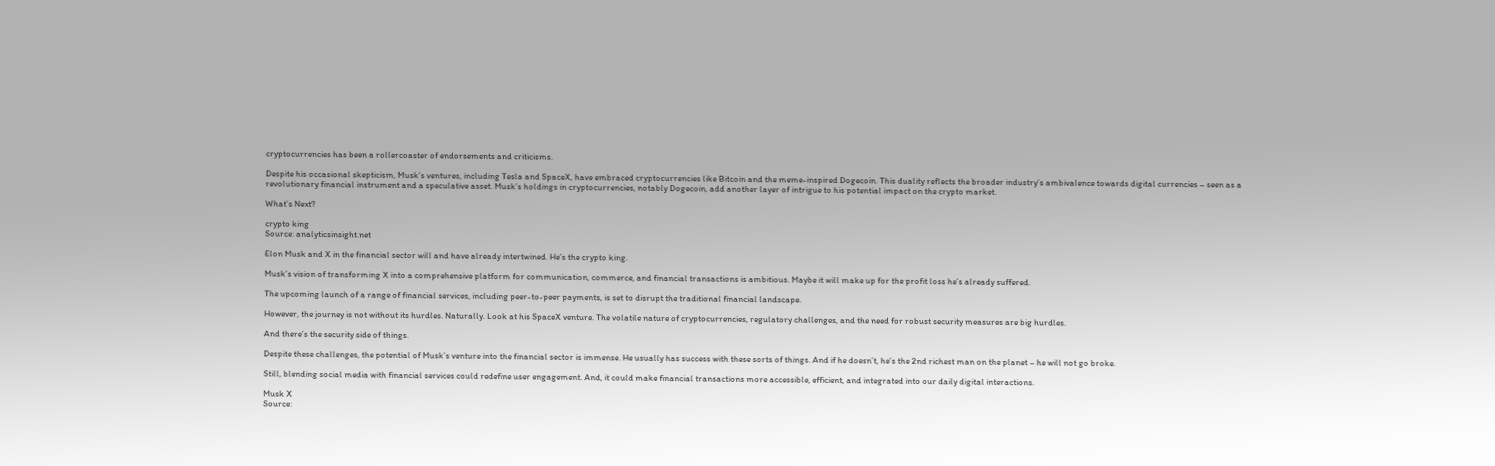cryptocurrencies has been a rollercoaster of endorsements and criticisms.

Despite his occasional skepticism, Musk’s ventures, including Tesla and SpaceX, have embraced cryptocurrencies like Bitcoin and the meme-inspired Dogecoin. This duality reflects the broader industry’s ambivalence towards digital currencies – seen as a revolutionary financial instrument and a speculative asset. Musk’s holdings in cryptocurrencies, notably Dogecoin, add another layer of intrigue to his potential impact on the crypto market.

What’s Next?

crypto king
Source: analyticsinsight.net

Elon Musk and X in the financial sector will and have already intertwined. He’s the crypto king.

Musk’s vision of transforming X into a comprehensive platform for communication, commerce, and financial transactions is ambitious. Maybe it will make up for the profit loss he’s already suffered.

The upcoming launch of a range of financial services, including peer-to-peer payments, is set to disrupt the traditional financial landscape.

However, the journey is not without its hurdles. Naturally. Look at his SpaceX venture. The volatile nature of cryptocurrencies, regulatory challenges, and the need for robust security measures are big hurdles.

And there’s the security side of things.

Despite these challenges, the potential of Musk’s venture into the financial sector is immense. He usually has success with these sorts of things. And if he doesn’t, he’s the 2nd richest man on the planet – he will not go broke.

Still, blending social media with financial services could redefine user engagement. And, it could make financial transactions more accessible, efficient, and integrated into our daily digital interactions.

Musk X
Source: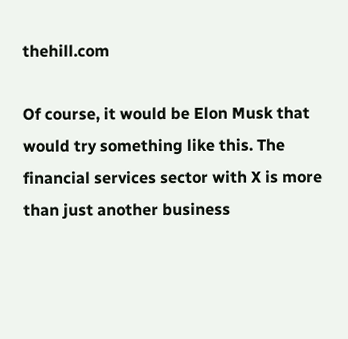thehill.com

Of course, it would be Elon Musk that would try something like this. The financial services sector with X is more than just another business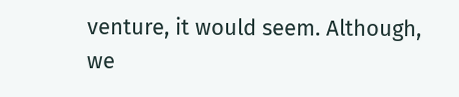venture, it would seem. Although, we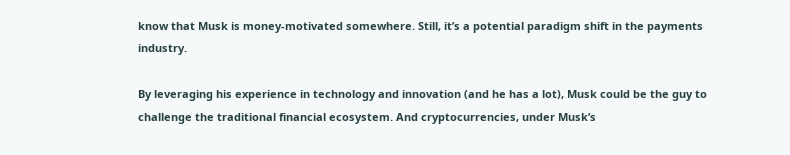know that Musk is money-motivated somewhere. Still, it’s a potential paradigm shift in the payments industry.

By leveraging his experience in technology and innovation (and he has a lot), Musk could be the guy to challenge the traditional financial ecosystem. And cryptocurrencies, under Musk’s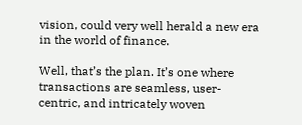vision, could very well herald a new era in the world of finance.

Well, that’s the plan. It’s one where transactions are seamless, user-centric, and intricately woven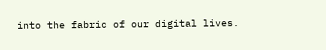into the fabric of our digital lives.